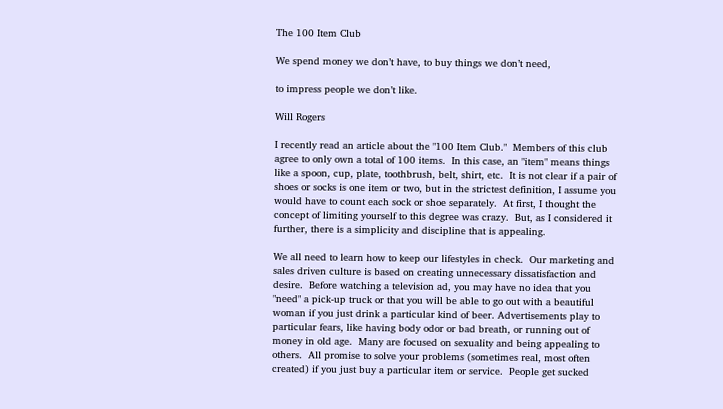The 100 Item Club

We spend money we don’t have, to buy things we don’t need,

to impress people we don’t like.

Will Rogers

I recently read an article about the "100 Item Club."  Members of this club agree to only own a total of 100 items.  In this case, an "item" means things like a spoon, cup, plate, toothbrush, belt, shirt, etc.  It is not clear if a pair of shoes or socks is one item or two, but in the strictest definition, I assume you would have to count each sock or shoe separately.  At first, I thought the concept of limiting yourself to this degree was crazy.  But, as I considered it further, there is a simplicity and discipline that is appealing.

We all need to learn how to keep our lifestyles in check.  Our marketing and sales driven culture is based on creating unnecessary dissatisfaction and desire.  Before watching a television ad, you may have no idea that you "need" a pick-up truck or that you will be able to go out with a beautiful woman if you just drink a particular kind of beer. Advertisements play to particular fears, like having body odor or bad breath, or running out of money in old age.  Many are focused on sexuality and being appealing to others.  All promise to solve your problems (sometimes real, most often created) if you just buy a particular item or service.  People get sucked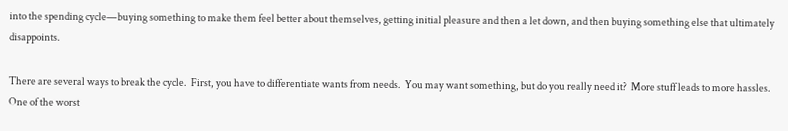into the spending cycle—buying something to make them feel better about themselves, getting initial pleasure and then a let down, and then buying something else that ultimately disappoints.

There are several ways to break the cycle.  First, you have to differentiate wants from needs.  You may want something, but do you really need it?  More stuff leads to more hassles.  One of the worst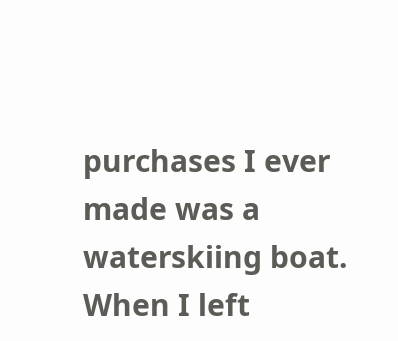purchases I ever made was a waterskiing boat.  When I left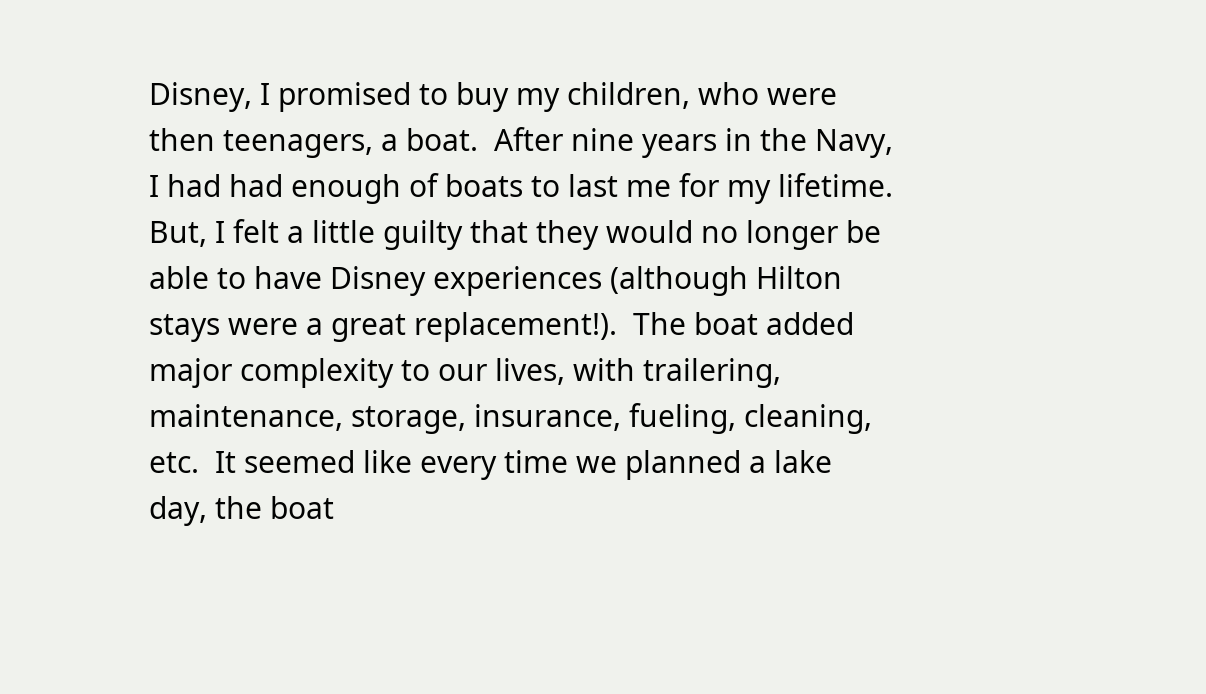Disney, I promised to buy my children, who were then teenagers, a boat.  After nine years in the Navy, I had had enough of boats to last me for my lifetime.  But, I felt a little guilty that they would no longer be able to have Disney experiences (although Hilton stays were a great replacement!).  The boat added major complexity to our lives, with trailering, maintenance, storage, insurance, fueling, cleaning, etc.  It seemed like every time we planned a lake day, the boat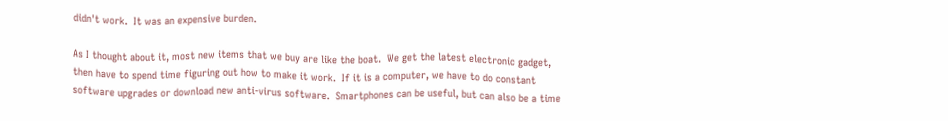didn't work.  It was an expensive burden.

As I thought about it, most new items that we buy are like the boat.  We get the latest electronic gadget, then have to spend time figuring out how to make it work.  If it is a computer, we have to do constant software upgrades or download new anti-virus software.  Smartphones can be useful, but can also be a time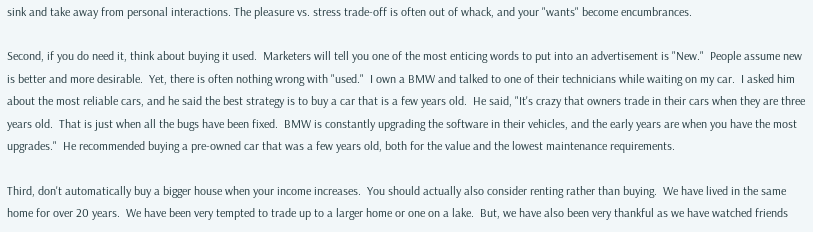sink and take away from personal interactions. The pleasure vs. stress trade-off is often out of whack, and your "wants" become encumbrances.

Second, if you do need it, think about buying it used.  Marketers will tell you one of the most enticing words to put into an advertisement is "New."  People assume new is better and more desirable.  Yet, there is often nothing wrong with "used."  I own a BMW and talked to one of their technicians while waiting on my car.  I asked him about the most reliable cars, and he said the best strategy is to buy a car that is a few years old.  He said, "It's crazy that owners trade in their cars when they are three years old.  That is just when all the bugs have been fixed.  BMW is constantly upgrading the software in their vehicles, and the early years are when you have the most upgrades."  He recommended buying a pre-owned car that was a few years old, both for the value and the lowest maintenance requirements.

Third, don't automatically buy a bigger house when your income increases.  You should actually also consider renting rather than buying.  We have lived in the same home for over 20 years.  We have been very tempted to trade up to a larger home or one on a lake.  But, we have also been very thankful as we have watched friends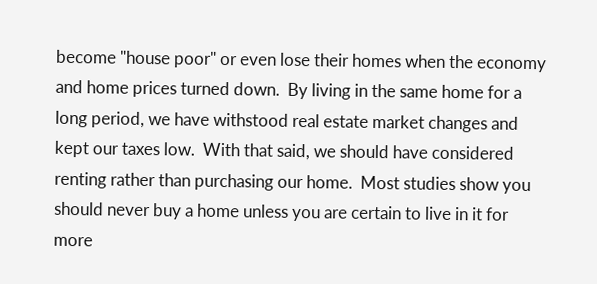become "house poor" or even lose their homes when the economy and home prices turned down.  By living in the same home for a long period, we have withstood real estate market changes and kept our taxes low.  With that said, we should have considered renting rather than purchasing our home.  Most studies show you should never buy a home unless you are certain to live in it for more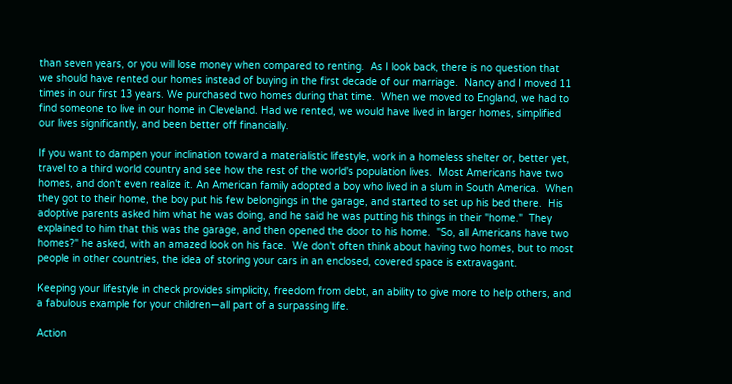than seven years, or you will lose money when compared to renting.  As I look back, there is no question that we should have rented our homes instead of buying in the first decade of our marriage.  Nancy and I moved 11 times in our first 13 years. We purchased two homes during that time.  When we moved to England, we had to find someone to live in our home in Cleveland. Had we rented, we would have lived in larger homes, simplified our lives significantly, and been better off financially.

If you want to dampen your inclination toward a materialistic lifestyle, work in a homeless shelter or, better yet, travel to a third world country and see how the rest of the world's population lives.  Most Americans have two homes, and don't even realize it. An American family adopted a boy who lived in a slum in South America.  When they got to their home, the boy put his few belongings in the garage, and started to set up his bed there.  His adoptive parents asked him what he was doing, and he said he was putting his things in their "home."  They explained to him that this was the garage, and then opened the door to his home.  "So, all Americans have two homes?" he asked, with an amazed look on his face.  We don't often think about having two homes, but to most people in other countries, the idea of storing your cars in an enclosed, covered space is extravagant.

Keeping your lifestyle in check provides simplicity, freedom from debt, an ability to give more to help others, and a fabulous example for your children—all part of a surpassing life.

Action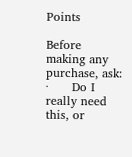Points

Before making any purchase, ask:
·      Do I really need this, or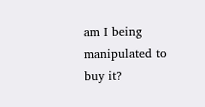am I being manipulated to buy it?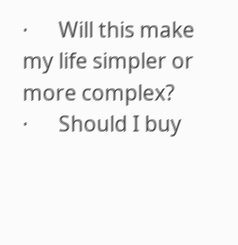·      Will this make my life simpler or more complex?
·      Should I buy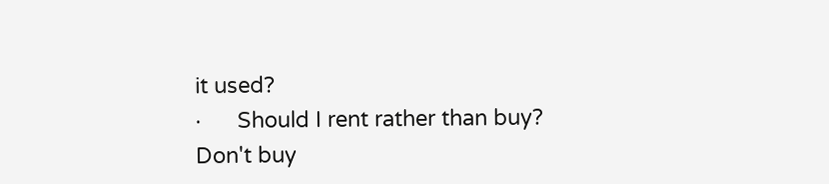it used?
·      Should I rent rather than buy?
Don't buy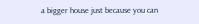a bigger house just because you can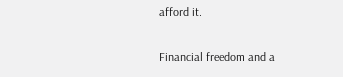afford it.

Financial freedom and a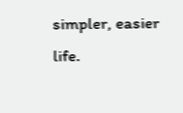simpler, easier life.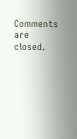Comments are closed.